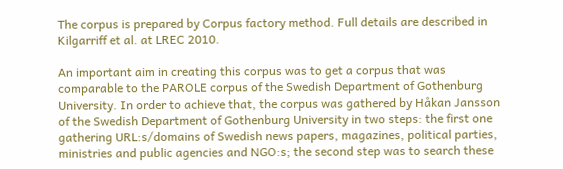The corpus is prepared by Corpus factory method. Full details are described in Kilgarriff et al. at LREC 2010.

An important aim in creating this corpus was to get a corpus that was comparable to the PAROLE corpus of the Swedish Department of Gothenburg University. In order to achieve that, the corpus was gathered by Håkan Jansson of the Swedish Department of Gothenburg University in two steps: the first one gathering URL:s/domains of Swedish news papers, magazines, political parties, ministries and public agencies and NGO:s; the second step was to search these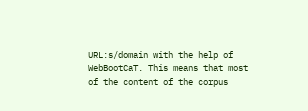URL:s/domain with the help of WebBootCaT. This means that most of the content of the corpus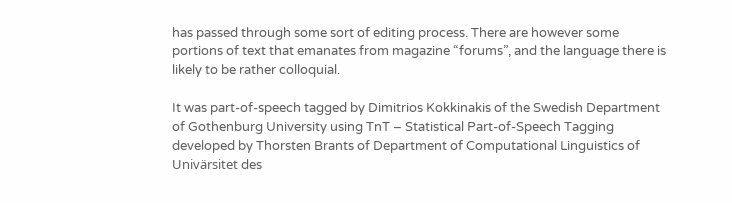has passed through some sort of editing process. There are however some portions of text that emanates from magazine “forums”, and the language there is likely to be rather colloquial.

It was part-of-speech tagged by Dimitrios Kokkinakis of the Swedish Department of Gothenburg University using TnT – Statistical Part-of-Speech Tagging developed by Thorsten Brants of Department of Computational Linguistics of Univärsitet des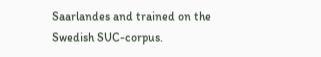Saarlandes and trained on the Swedish SUC-corpus.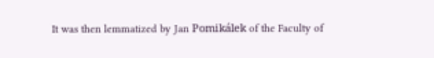It was then lemmatized by Jan Pomikálek of the Faculty of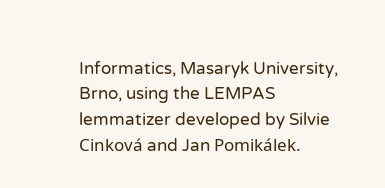Informatics, Masaryk University, Brno, using the LEMPAS lemmatizer developed by Silvie Cinková and Jan Pomikálek.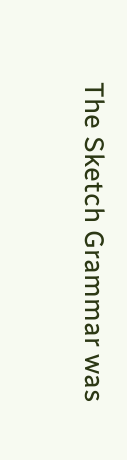The Sketch Grammar was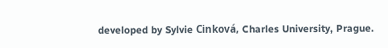developed by Sylvie Cinková, Charles University, Prague.